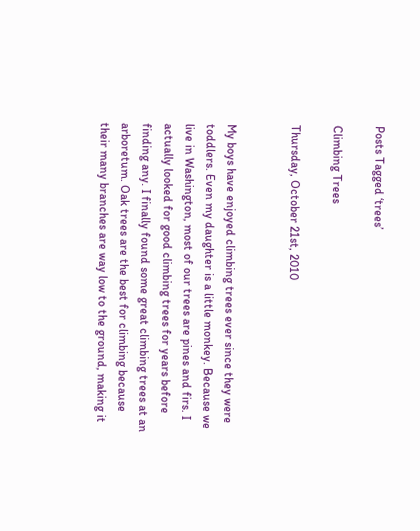Posts Tagged ‘trees’

Climbing Trees

Thursday, October 21st, 2010


My boys have enjoyed climbing trees ever since they were toddlers. Even my daughter is a little monkey. Because we live in Washington, most of our trees are pines and firs. I actually looked for good climbing trees for years before finding any. I finally found some great climbing trees at an arboretum. Oak trees are the best for climbing because their many branches are way low to the ground, making it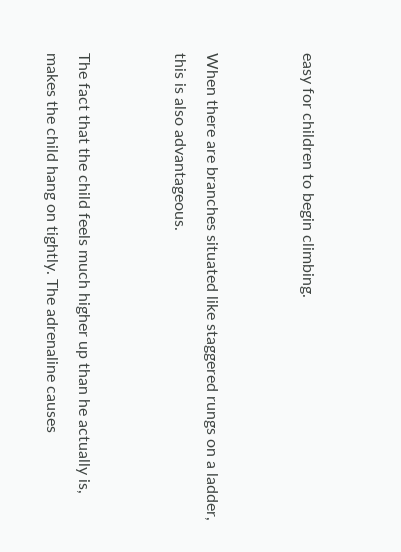easy for children to begin climbing.


When there are branches situated like staggered rungs on a ladder, this is also advantageous.


The fact that the child feels much higher up than he actually is, makes the child hang on tightly. The adrenaline causes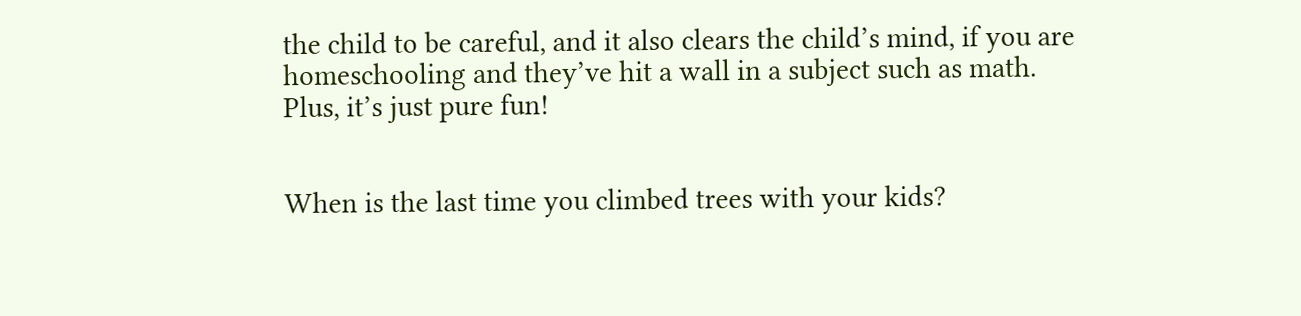the child to be careful, and it also clears the child’s mind, if you are homeschooling and they’ve hit a wall in a subject such as math. Plus, it’s just pure fun!


When is the last time you climbed trees with your kids?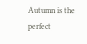Autumn is the perfect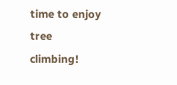time to enjoy tree climbing!